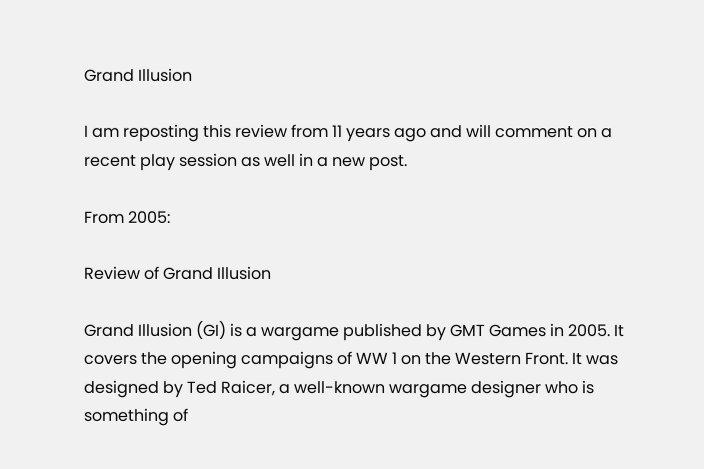Grand Illusion

I am reposting this review from 11 years ago and will comment on a recent play session as well in a new post.

From 2005:

Review of Grand Illusion

Grand Illusion (GI) is a wargame published by GMT Games in 2005. It covers the opening campaigns of WW 1 on the Western Front. It was designed by Ted Raicer, a well-known wargame designer who is something of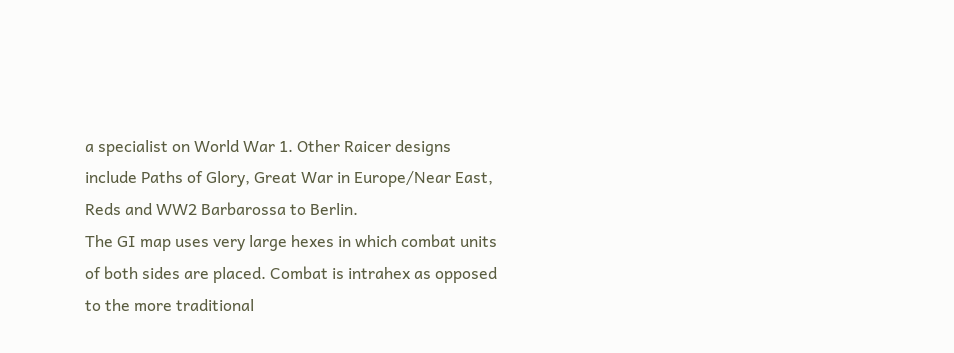a specialist on World War 1. Other Raicer designs include Paths of Glory, Great War in Europe/Near East, Reds and WW2 Barbarossa to Berlin.
The GI map uses very large hexes in which combat units of both sides are placed. Combat is intrahex as opposed to the more traditional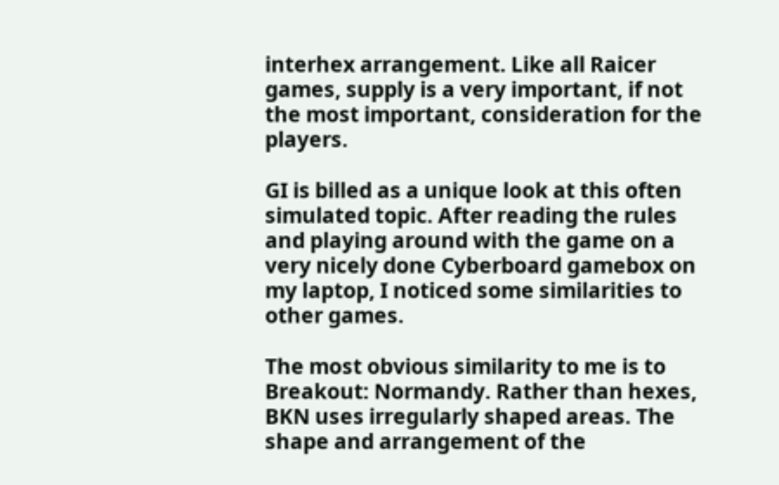interhex arrangement. Like all Raicer games, supply is a very important, if not the most important, consideration for the players.

GI is billed as a unique look at this often simulated topic. After reading the rules and playing around with the game on a very nicely done Cyberboard gamebox on my laptop, I noticed some similarities to other games.

The most obvious similarity to me is to Breakout: Normandy. Rather than hexes, BKN uses irregularly shaped areas. The shape and arrangement of the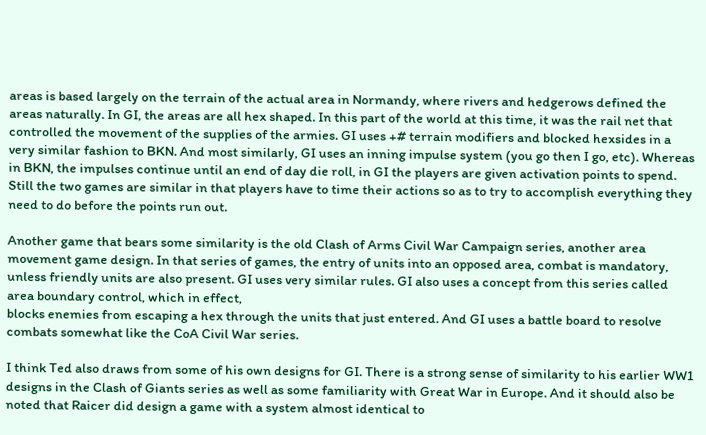areas is based largely on the terrain of the actual area in Normandy, where rivers and hedgerows defined the areas naturally. In GI, the areas are all hex shaped. In this part of the world at this time, it was the rail net that controlled the movement of the supplies of the armies. GI uses +# terrain modifiers and blocked hexsides in a very similar fashion to BKN. And most similarly, GI uses an inning impulse system (you go then I go, etc). Whereas in BKN, the impulses continue until an end of day die roll, in GI the players are given activation points to spend. Still the two games are similar in that players have to time their actions so as to try to accomplish everything they need to do before the points run out.

Another game that bears some similarity is the old Clash of Arms Civil War Campaign series, another area movement game design. In that series of games, the entry of units into an opposed area, combat is mandatory, unless friendly units are also present. GI uses very similar rules. GI also uses a concept from this series called area boundary control, which in effect,
blocks enemies from escaping a hex through the units that just entered. And GI uses a battle board to resolve combats somewhat like the CoA Civil War series.

I think Ted also draws from some of his own designs for GI. There is a strong sense of similarity to his earlier WW1 designs in the Clash of Giants series as well as some familiarity with Great War in Europe. And it should also be noted that Raicer did design a game with a system almost identical to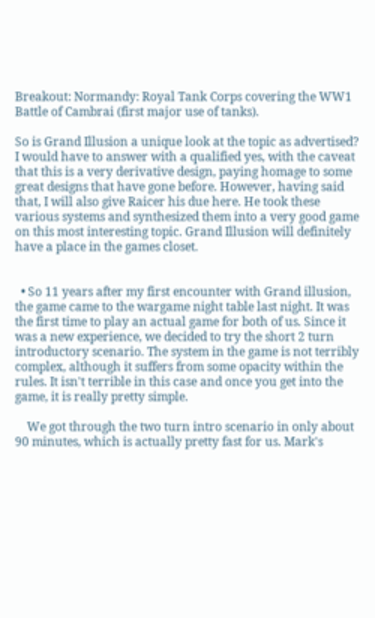Breakout: Normandy: Royal Tank Corps covering the WW1 Battle of Cambrai (first major use of tanks).

So is Grand Illusion a unique look at the topic as advertised? I would have to answer with a qualified yes, with the caveat that this is a very derivative design, paying homage to some great designs that have gone before. However, having said that, I will also give Raicer his due here. He took these various systems and synthesized them into a very good game on this most interesting topic. Grand Illusion will definitely have a place in the games closet.


  • So 11 years after my first encounter with Grand illusion, the game came to the wargame night table last night. It was the first time to play an actual game for both of us. Since it was a new experience, we decided to try the short 2 turn introductory scenario. The system in the game is not terribly complex, although it suffers from some opacity within the rules. It isn't terrible in this case and once you get into the game, it is really pretty simple.

    We got through the two turn intro scenario in only about 90 minutes, which is actually pretty fast for us. Mark's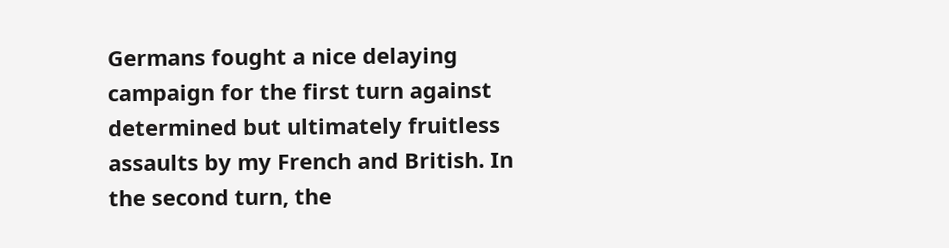Germans fought a nice delaying campaign for the first turn against determined but ultimately fruitless assaults by my French and British. In the second turn, the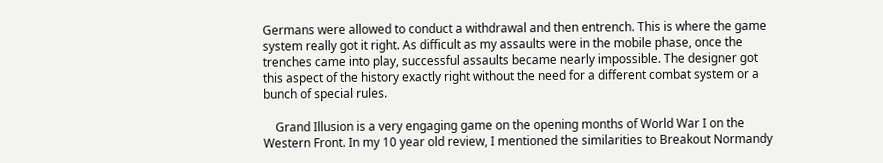Germans were allowed to conduct a withdrawal and then entrench. This is where the game system really got it right. As difficult as my assaults were in the mobile phase, once the trenches came into play, successful assaults became nearly impossible. The designer got this aspect of the history exactly right without the need for a different combat system or a bunch of special rules.

    Grand Illusion is a very engaging game on the opening months of World War I on the Western Front. In my 10 year old review, I mentioned the similarities to Breakout Normandy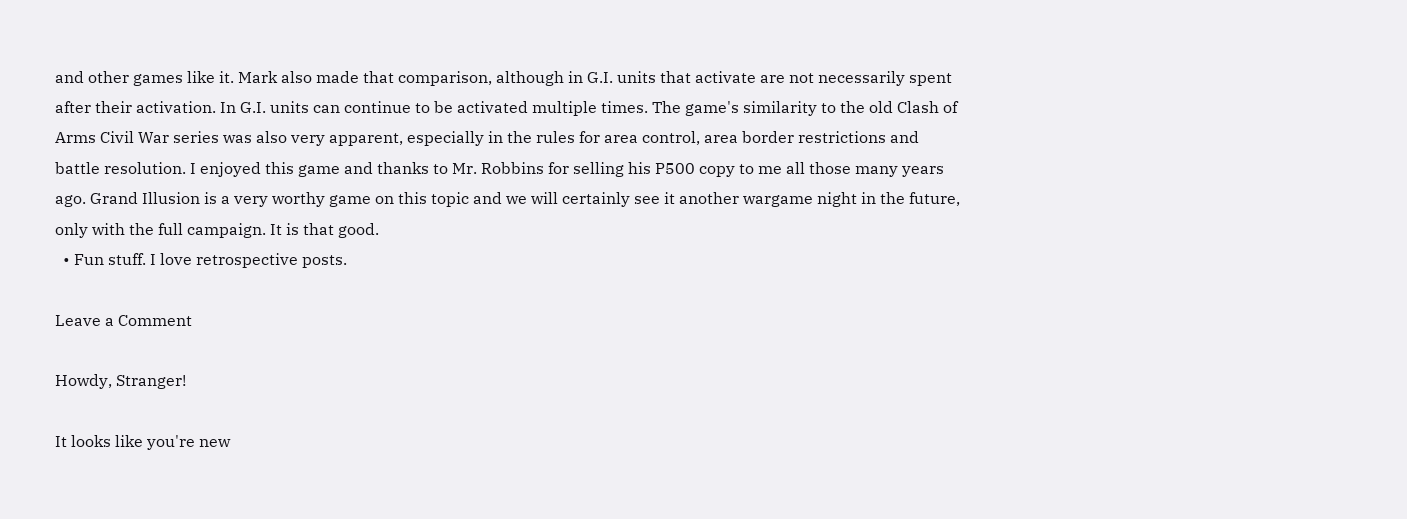and other games like it. Mark also made that comparison, although in G.I. units that activate are not necessarily spent after their activation. In G.I. units can continue to be activated multiple times. The game's similarity to the old Clash of Arms Civil War series was also very apparent, especially in the rules for area control, area border restrictions and battle resolution. I enjoyed this game and thanks to Mr. Robbins for selling his P500 copy to me all those many years ago. Grand Illusion is a very worthy game on this topic and we will certainly see it another wargame night in the future, only with the full campaign. It is that good.
  • Fun stuff. I love retrospective posts.

Leave a Comment

Howdy, Stranger!

It looks like you're new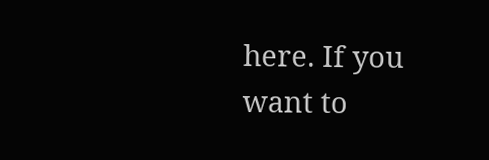here. If you want to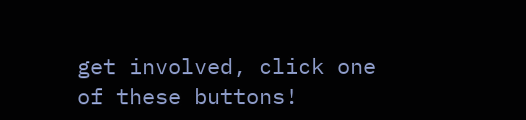get involved, click one of these buttons!